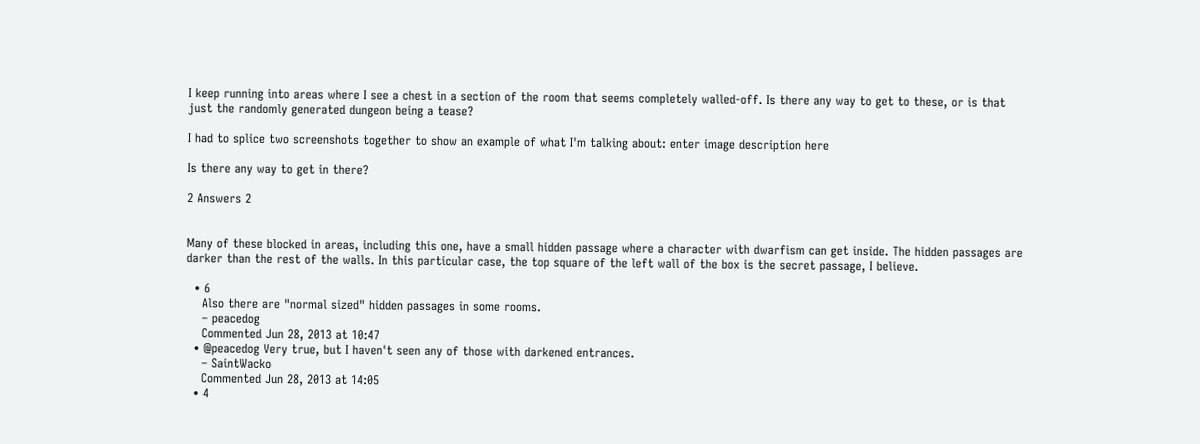I keep running into areas where I see a chest in a section of the room that seems completely walled-off. Is there any way to get to these, or is that just the randomly generated dungeon being a tease?

I had to splice two screenshots together to show an example of what I'm talking about: enter image description here

Is there any way to get in there?

2 Answers 2


Many of these blocked in areas, including this one, have a small hidden passage where a character with dwarfism can get inside. The hidden passages are darker than the rest of the walls. In this particular case, the top square of the left wall of the box is the secret passage, I believe.

  • 6
    Also there are "normal sized" hidden passages in some rooms.
    – peacedog
    Commented Jun 28, 2013 at 10:47
  • @peacedog Very true, but I haven't seen any of those with darkened entrances.
    – SaintWacko
    Commented Jun 28, 2013 at 14:05
  • 4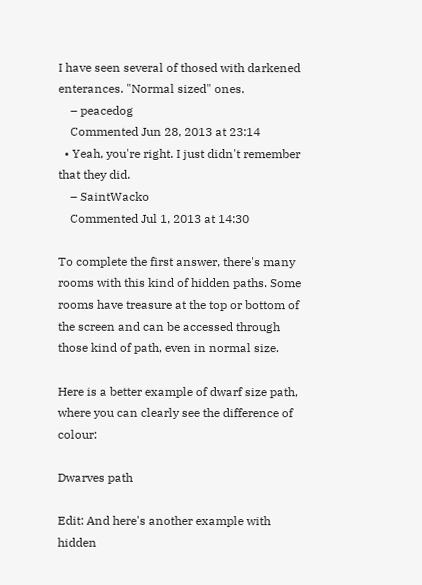I have seen several of thosed with darkened enterances. "Normal sized" ones.
    – peacedog
    Commented Jun 28, 2013 at 23:14
  • Yeah, you're right. I just didn't remember that they did.
    – SaintWacko
    Commented Jul 1, 2013 at 14:30

To complete the first answer, there's many rooms with this kind of hidden paths. Some rooms have treasure at the top or bottom of the screen and can be accessed through those kind of path, even in normal size.

Here is a better example of dwarf size path, where you can clearly see the difference of colour:

Dwarves path

Edit: And here's another example with hidden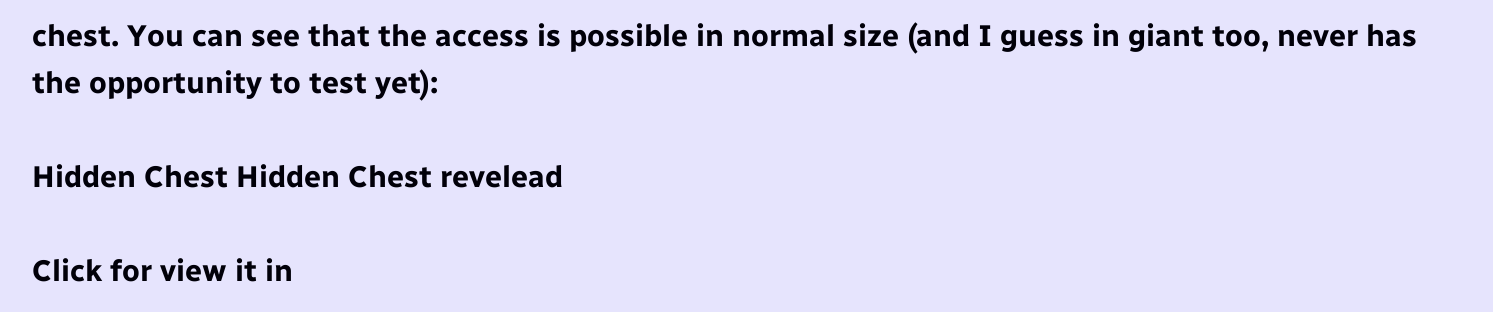chest. You can see that the access is possible in normal size (and I guess in giant too, never has the opportunity to test yet):

Hidden Chest Hidden Chest revelead

Click for view it in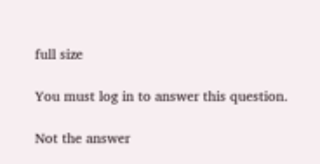full size

You must log in to answer this question.

Not the answer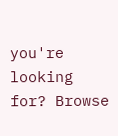you're looking for? Browse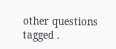other questions tagged .